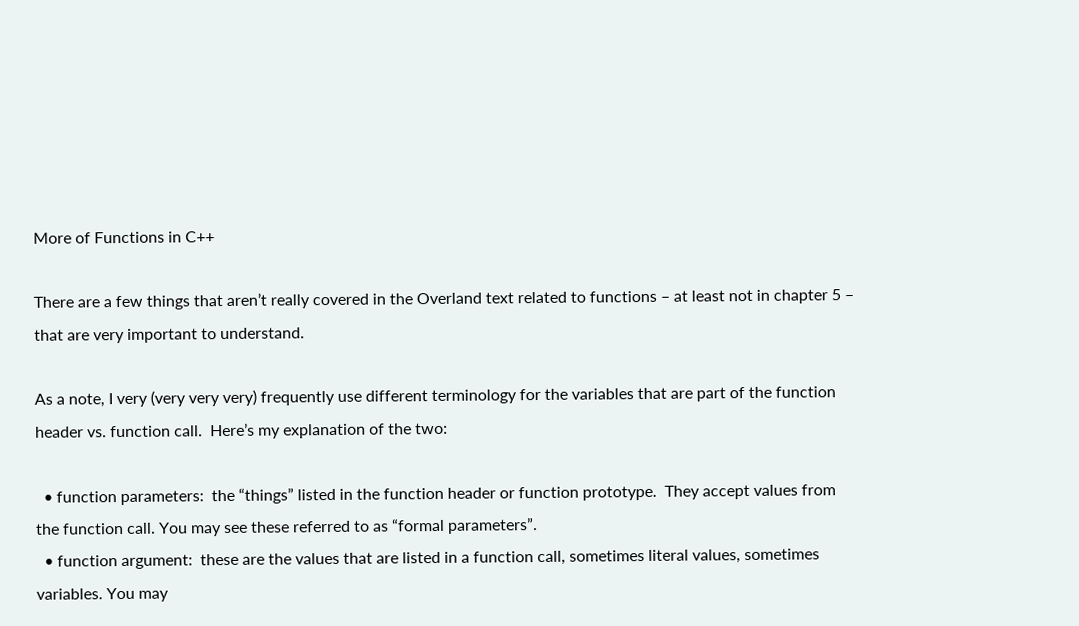More of Functions in C++

There are a few things that aren’t really covered in the Overland text related to functions – at least not in chapter 5 – that are very important to understand.

As a note, I very (very very very) frequently use different terminology for the variables that are part of the function header vs. function call.  Here’s my explanation of the two:

  • function parameters:  the “things” listed in the function header or function prototype.  They accept values from the function call. You may see these referred to as “formal parameters”.
  • function argument:  these are the values that are listed in a function call, sometimes literal values, sometimes variables. You may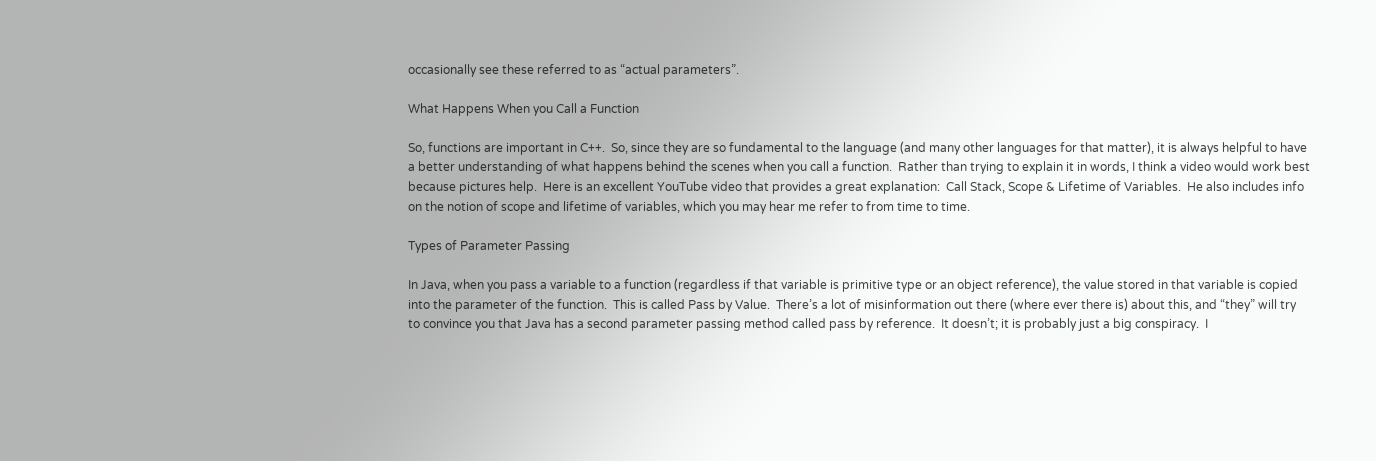occasionally see these referred to as “actual parameters”.

What Happens When you Call a Function

So, functions are important in C++.  So, since they are so fundamental to the language (and many other languages for that matter), it is always helpful to have a better understanding of what happens behind the scenes when you call a function.  Rather than trying to explain it in words, I think a video would work best because pictures help.  Here is an excellent YouTube video that provides a great explanation:  Call Stack, Scope & Lifetime of Variables.  He also includes info on the notion of scope and lifetime of variables, which you may hear me refer to from time to time.

Types of Parameter Passing

In Java, when you pass a variable to a function (regardless if that variable is primitive type or an object reference), the value stored in that variable is copied into the parameter of the function.  This is called Pass by Value.  There’s a lot of misinformation out there (where ever there is) about this, and “they” will try to convince you that Java has a second parameter passing method called pass by reference.  It doesn’t; it is probably just a big conspiracy.  I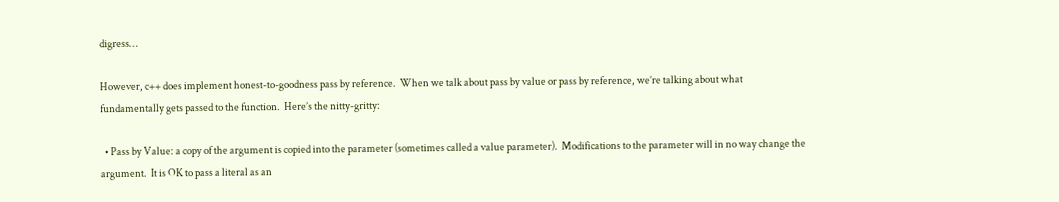digress…

However, c++ does implement honest-to-goodness pass by reference.  When we talk about pass by value or pass by reference, we’re talking about what fundamentally gets passed to the function.  Here’s the nitty-gritty:

  • Pass by Value: a copy of the argument is copied into the parameter (sometimes called a value parameter).  Modifications to the parameter will in no way change the argument.  It is OK to pass a literal as an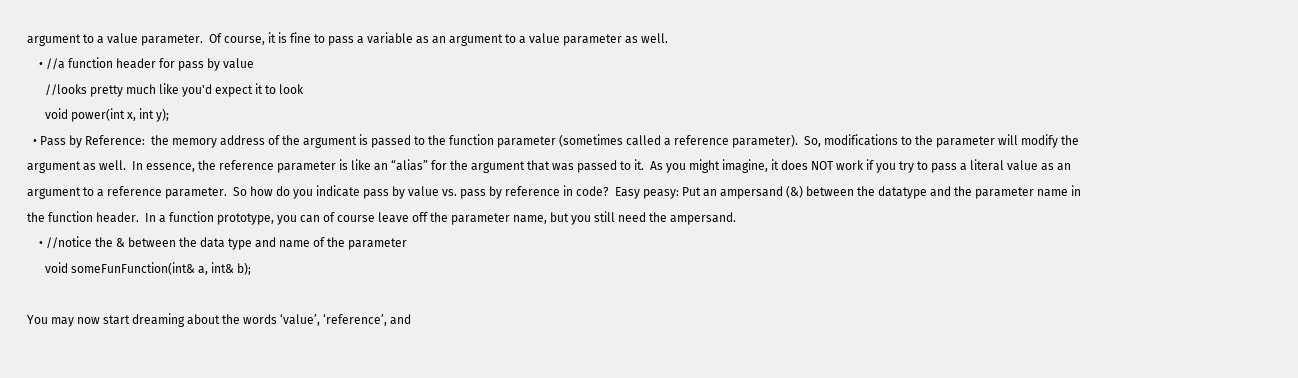argument to a value parameter.  Of course, it is fine to pass a variable as an argument to a value parameter as well.
    • //a function header for pass by value
      //looks pretty much like you'd expect it to look
      void power(int x, int y);
  • Pass by Reference:  the memory address of the argument is passed to the function parameter (sometimes called a reference parameter).  So, modifications to the parameter will modify the argument as well.  In essence, the reference parameter is like an “alias” for the argument that was passed to it.  As you might imagine, it does NOT work if you try to pass a literal value as an argument to a reference parameter.  So how do you indicate pass by value vs. pass by reference in code?  Easy peasy: Put an ampersand (&) between the datatype and the parameter name in the function header.  In a function prototype, you can of course leave off the parameter name, but you still need the ampersand.
    • //notice the & between the data type and name of the parameter
      void someFunFunction(int& a, int& b);

You may now start dreaming about the words ‘value’, ‘reference’, and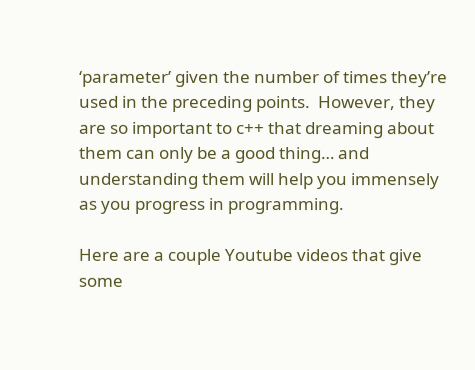‘parameter’ given the number of times they’re used in the preceding points.  However, they are so important to c++ that dreaming about them can only be a good thing… and understanding them will help you immensely as you progress in programming.

Here are a couple Youtube videos that give some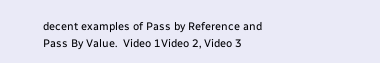decent examples of Pass by Reference and Pass By Value.  Video 1Video 2, Video 3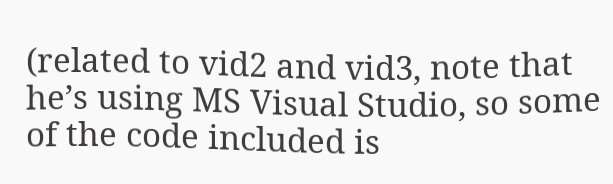(related to vid2 and vid3, note that he’s using MS Visual Studio, so some of the code included is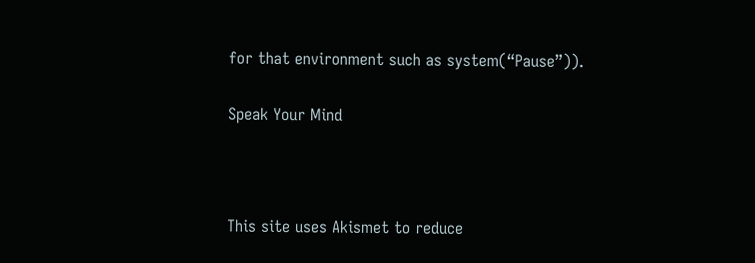for that environment such as system(“Pause”)).

Speak Your Mind



This site uses Akismet to reduce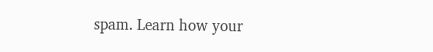spam. Learn how your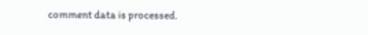comment data is processed.